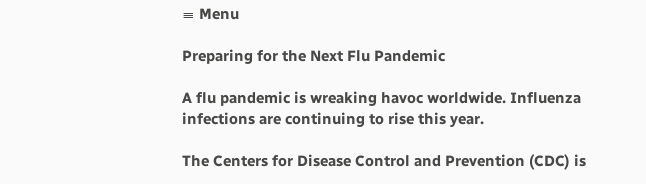≡ Menu

Preparing for the Next Flu Pandemic

A flu pandemic is wreaking havoc worldwide. Influenza infections are continuing to rise this year.

The Centers for Disease Control and Prevention (CDC) is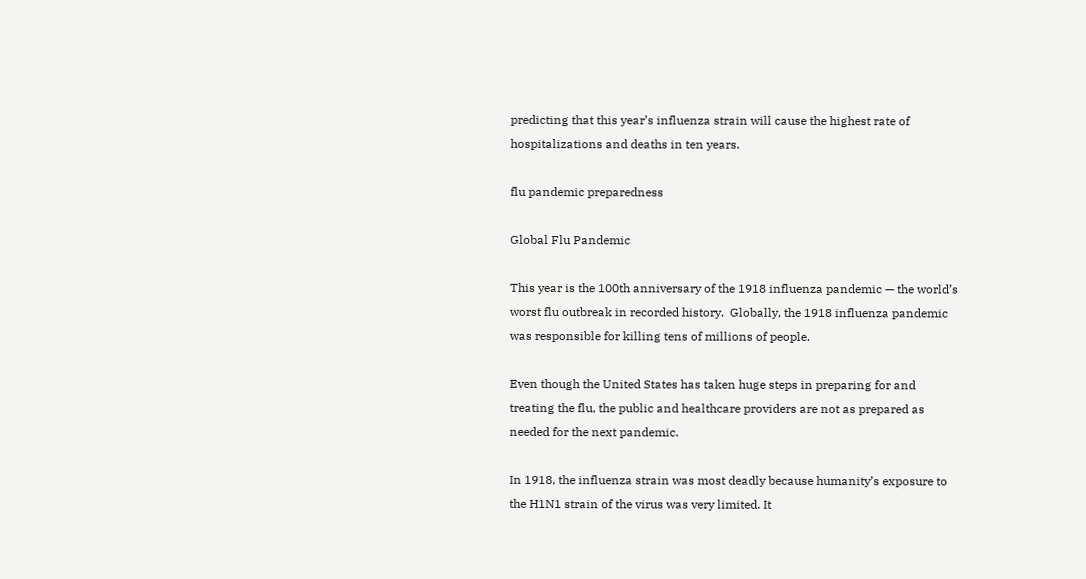predicting that this year’s influenza strain will cause the highest rate of hospitalizations and deaths in ten years.

flu pandemic preparedness

Global Flu Pandemic

This year is the 100th anniversary of the 1918 influenza pandemic — the world’s worst flu outbreak in recorded history.  Globally, the 1918 influenza pandemic was responsible for killing tens of millions of people.

Even though the United States has taken huge steps in preparing for and treating the flu, the public and healthcare providers are not as prepared as needed for the next pandemic.

In 1918, the influenza strain was most deadly because humanity’s exposure to the H1N1 strain of the virus was very limited. It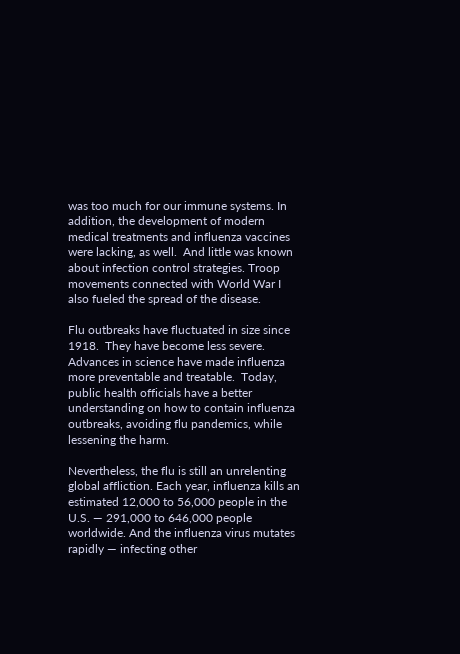was too much for our immune systems. In addition, the development of modern medical treatments and influenza vaccines were lacking, as well.  And little was known about infection control strategies. Troop movements connected with World War I also fueled the spread of the disease.

Flu outbreaks have fluctuated in size since 1918.  They have become less severe. Advances in science have made influenza more preventable and treatable.  Today, public health officials have a better understanding on how to contain influenza outbreaks, avoiding flu pandemics, while lessening the harm.

Nevertheless, the flu is still an unrelenting global affliction. Each year, influenza kills an estimated 12,000 to 56,000 people in the U.S. — 291,000 to 646,000 people worldwide. And the influenza virus mutates rapidly — infecting other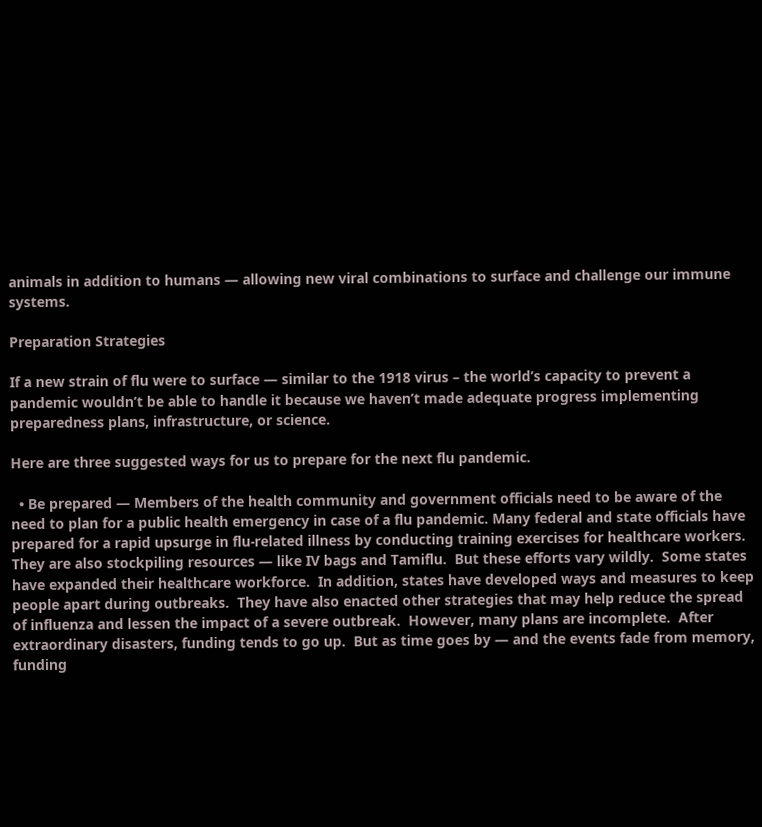animals in addition to humans — allowing new viral combinations to surface and challenge our immune systems.

Preparation Strategies

If a new strain of flu were to surface — similar to the 1918 virus – the world’s capacity to prevent a pandemic wouldn’t be able to handle it because we haven’t made adequate progress implementing preparedness plans, infrastructure, or science.

Here are three suggested ways for us to prepare for the next flu pandemic.

  • Be prepared — Members of the health community and government officials need to be aware of the need to plan for a public health emergency in case of a flu pandemic. Many federal and state officials have prepared for a rapid upsurge in flu-related illness by conducting training exercises for healthcare workers.  They are also stockpiling resources — like IV bags and Tamiflu.  But these efforts vary wildly.  Some states have expanded their healthcare workforce.  In addition, states have developed ways and measures to keep people apart during outbreaks.  They have also enacted other strategies that may help reduce the spread of influenza and lessen the impact of a severe outbreak.  However, many plans are incomplete.  After extraordinary disasters, funding tends to go up.  But as time goes by — and the events fade from memory, funding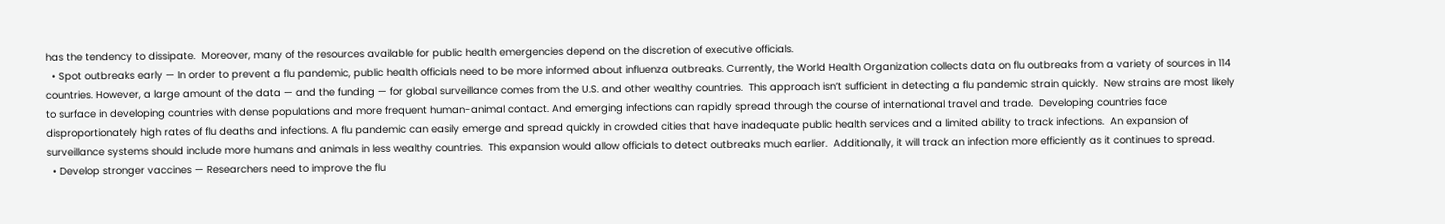has the tendency to dissipate.  Moreover, many of the resources available for public health emergencies depend on the discretion of executive officials.
  • Spot outbreaks early — In order to prevent a flu pandemic, public health officials need to be more informed about influenza outbreaks. Currently, the World Health Organization collects data on flu outbreaks from a variety of sources in 114 countries. However, a large amount of the data — and the funding — for global surveillance comes from the U.S. and other wealthy countries.  This approach isn’t sufficient in detecting a flu pandemic strain quickly.  New strains are most likely to surface in developing countries with dense populations and more frequent human-animal contact. And emerging infections can rapidly spread through the course of international travel and trade.  Developing countries face disproportionately high rates of flu deaths and infections. A flu pandemic can easily emerge and spread quickly in crowded cities that have inadequate public health services and a limited ability to track infections.  An expansion of surveillance systems should include more humans and animals in less wealthy countries.  This expansion would allow officials to detect outbreaks much earlier.  Additionally, it will track an infection more efficiently as it continues to spread.
  • Develop stronger vaccines — Researchers need to improve the flu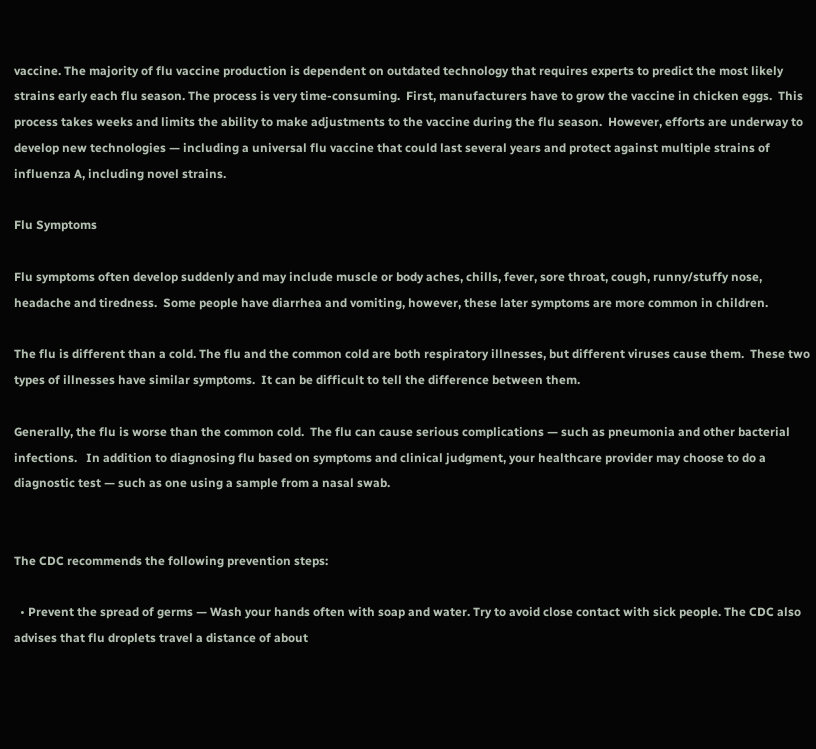vaccine. The majority of flu vaccine production is dependent on outdated technology that requires experts to predict the most likely strains early each flu season. The process is very time-consuming.  First, manufacturers have to grow the vaccine in chicken eggs.  This process takes weeks and limits the ability to make adjustments to the vaccine during the flu season.  However, efforts are underway to develop new technologies — including a universal flu vaccine that could last several years and protect against multiple strains of influenza A, including novel strains.

Flu Symptoms

Flu symptoms often develop suddenly and may include muscle or body aches, chills, fever, sore throat, cough, runny/stuffy nose, headache and tiredness.  Some people have diarrhea and vomiting, however, these later symptoms are more common in children.

The flu is different than a cold. The flu and the common cold are both respiratory illnesses, but different viruses cause them.  These two types of illnesses have similar symptoms.  It can be difficult to tell the difference between them.

Generally, the flu is worse than the common cold.  The flu can cause serious complications — such as pneumonia and other bacterial infections.   In addition to diagnosing flu based on symptoms and clinical judgment, your healthcare provider may choose to do a diagnostic test — such as one using a sample from a nasal swab.


The CDC recommends the following prevention steps:

  • Prevent the spread of germs — Wash your hands often with soap and water. Try to avoid close contact with sick people. The CDC also advises that flu droplets travel a distance of about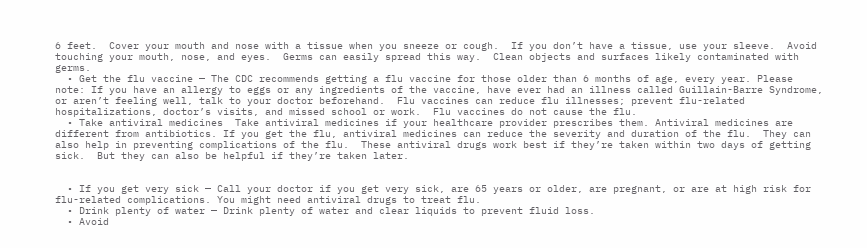6 feet.  Cover your mouth and nose with a tissue when you sneeze or cough.  If you don’t have a tissue, use your sleeve.  Avoid touching your mouth, nose, and eyes.  Germs can easily spread this way.  Clean objects and surfaces likely contaminated with germs.
  • Get the flu vaccine — The CDC recommends getting a flu vaccine for those older than 6 months of age, every year. Please note: If you have an allergy to eggs or any ingredients of the vaccine, have ever had an illness called Guillain-Barre Syndrome, or aren’t feeling well, talk to your doctor beforehand.  Flu vaccines can reduce flu illnesses; prevent flu-related hospitalizations, doctor’s visits, and missed school or work.  Flu vaccines do not cause the flu.
  • Take antiviral medicines  Take antiviral medicines if your healthcare provider prescribes them. Antiviral medicines are different from antibiotics. If you get the flu, antiviral medicines can reduce the severity and duration of the flu.  They can also help in preventing complications of the flu.  These antiviral drugs work best if they’re taken within two days of getting sick.  But they can also be helpful if they’re taken later.


  • If you get very sick — Call your doctor if you get very sick, are 65 years or older, are pregnant, or are at high risk for flu-related complications. You might need antiviral drugs to treat flu.
  • Drink plenty of water — Drink plenty of water and clear liquids to prevent fluid loss.
  • Avoid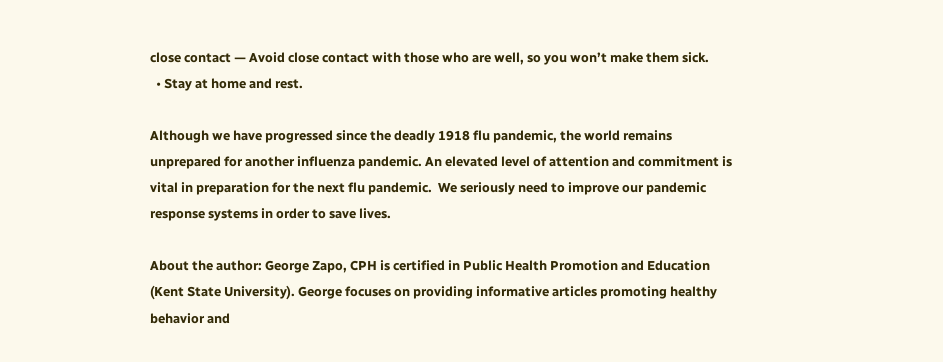close contact — Avoid close contact with those who are well, so you won’t make them sick.
  • Stay at home and rest.

Although we have progressed since the deadly 1918 flu pandemic, the world remains unprepared for another influenza pandemic. An elevated level of attention and commitment is vital in preparation for the next flu pandemic.  We seriously need to improve our pandemic response systems in order to save lives.

About the author: George Zapo, CPH is certified in Public Health Promotion and Education (Kent State University). George focuses on providing informative articles promoting healthy behavior and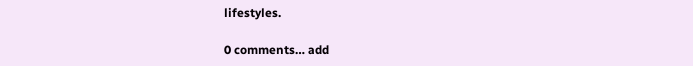lifestyles.

0 comments… add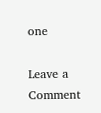one

Leave a Comment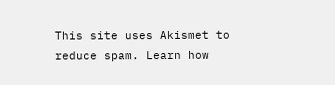This site uses Akismet to reduce spam. Learn how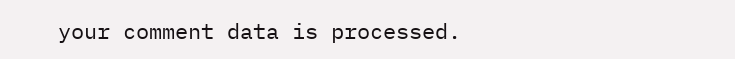your comment data is processed.